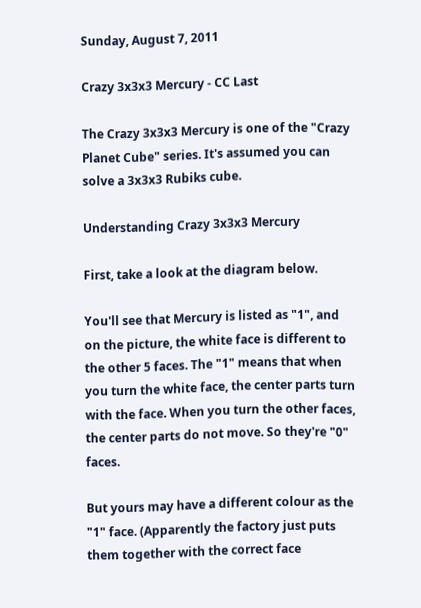Sunday, August 7, 2011

Crazy 3x3x3 Mercury - CC Last

The Crazy 3x3x3 Mercury is one of the "Crazy Planet Cube" series. It's assumed you can solve a 3x3x3 Rubiks cube.

Understanding Crazy 3x3x3 Mercury

First, take a look at the diagram below.

You'll see that Mercury is listed as "1", and on the picture, the white face is different to the other 5 faces. The "1" means that when you turn the white face, the center parts turn with the face. When you turn the other faces, the center parts do not move. So they're "0" faces.

But yours may have a different colour as the "1" face. (Apparently the factory just puts them together with the correct face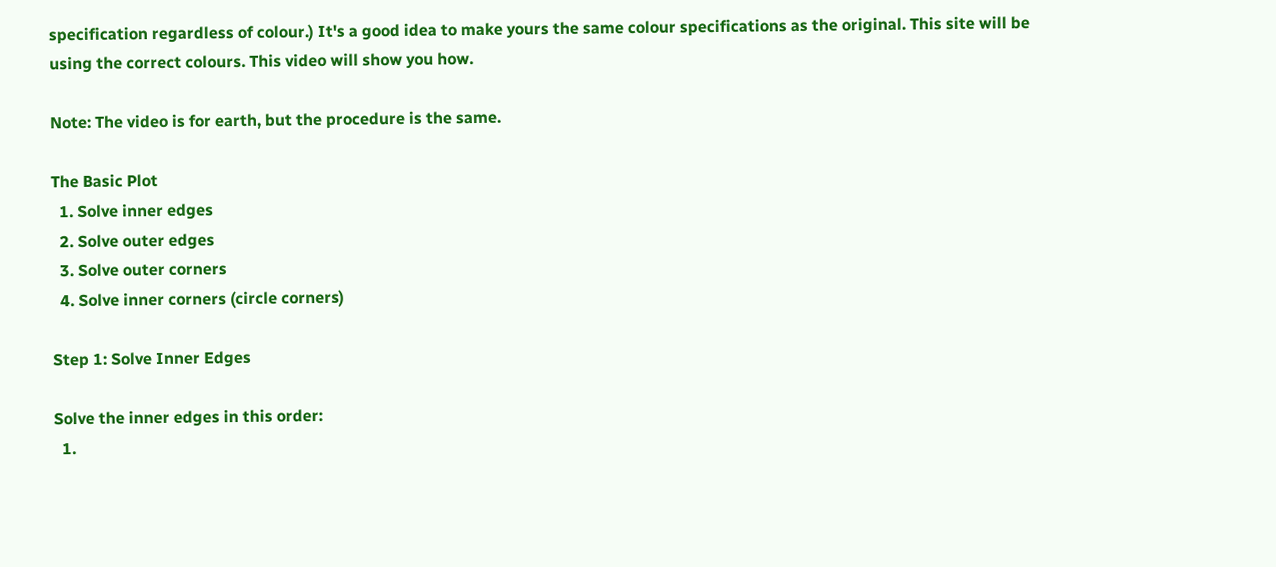specification regardless of colour.) It's a good idea to make yours the same colour specifications as the original. This site will be using the correct colours. This video will show you how.

Note: The video is for earth, but the procedure is the same.

The Basic Plot
  1. Solve inner edges
  2. Solve outer edges
  3. Solve outer corners
  4. Solve inner corners (circle corners)

Step 1: Solve Inner Edges

Solve the inner edges in this order:
  1.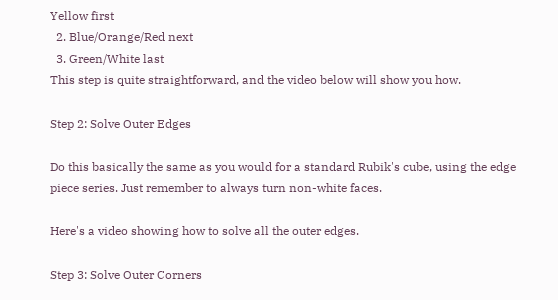Yellow first
  2. Blue/Orange/Red next
  3. Green/White last
This step is quite straightforward, and the video below will show you how.

Step 2: Solve Outer Edges

Do this basically the same as you would for a standard Rubik's cube, using the edge piece series. Just remember to always turn non-white faces.

Here's a video showing how to solve all the outer edges.

Step 3: Solve Outer Corners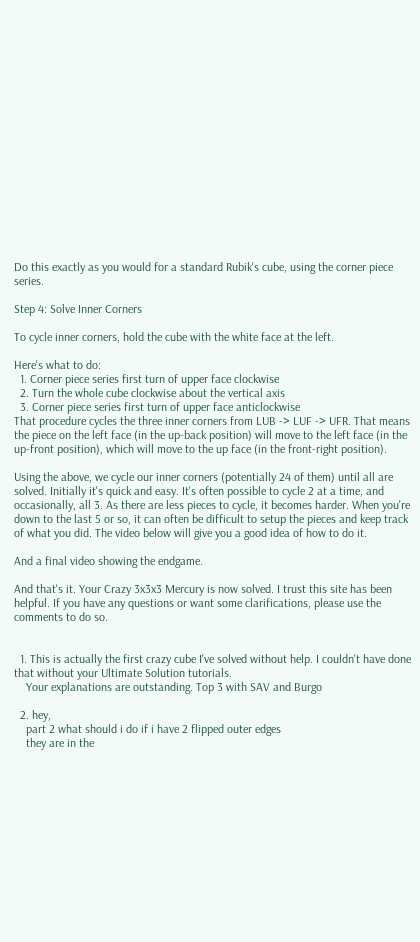Do this exactly as you would for a standard Rubik's cube, using the corner piece series.

Step 4: Solve Inner Corners

To cycle inner corners, hold the cube with the white face at the left.

Here's what to do:
  1. Corner piece series first turn of upper face clockwise
  2. Turn the whole cube clockwise about the vertical axis
  3. Corner piece series first turn of upper face anticlockwise
That procedure cycles the three inner corners from LUB -> LUF -> UFR. That means the piece on the left face (in the up-back position) will move to the left face (in the up-front position), which will move to the up face (in the front-right position).

Using the above, we cycle our inner corners (potentially 24 of them) until all are solved. Initially it's quick and easy. It's often possible to cycle 2 at a time, and occasionally, all 3. As there are less pieces to cycle, it becomes harder. When you're down to the last 5 or so, it can often be difficult to setup the pieces and keep track of what you did. The video below will give you a good idea of how to do it.

And a final video showing the endgame.

And that's it. Your Crazy 3x3x3 Mercury is now solved. I trust this site has been helpful. If you have any questions or want some clarifications, please use the comments to do so.


  1. This is actually the first crazy cube I've solved without help. I couldn't have done that without your Ultimate Solution tutorials.
    Your explanations are outstanding. Top 3 with SAV and Burgo

  2. hey,
    part 2 what should i do if i have 2 flipped outer edges
    they are in the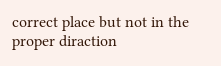correct place but not in the proper diraction